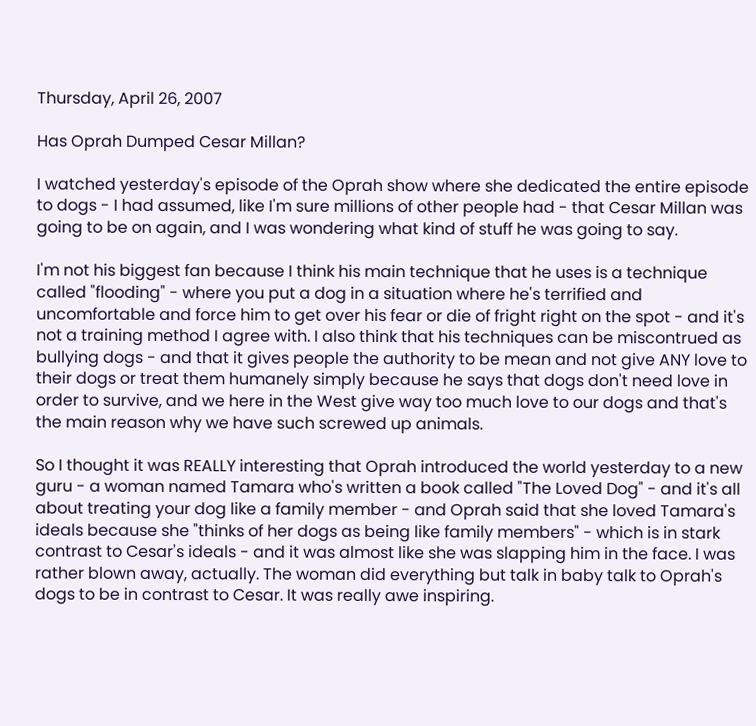Thursday, April 26, 2007

Has Oprah Dumped Cesar Millan?

I watched yesterday's episode of the Oprah show where she dedicated the entire episode to dogs - I had assumed, like I'm sure millions of other people had - that Cesar Millan was going to be on again, and I was wondering what kind of stuff he was going to say.

I'm not his biggest fan because I think his main technique that he uses is a technique called "flooding" - where you put a dog in a situation where he's terrified and uncomfortable and force him to get over his fear or die of fright right on the spot - and it's not a training method I agree with. I also think that his techniques can be miscontrued as bullying dogs - and that it gives people the authority to be mean and not give ANY love to their dogs or treat them humanely simply because he says that dogs don't need love in order to survive, and we here in the West give way too much love to our dogs and that's the main reason why we have such screwed up animals.

So I thought it was REALLY interesting that Oprah introduced the world yesterday to a new guru - a woman named Tamara who's written a book called "The Loved Dog" - and it's all about treating your dog like a family member - and Oprah said that she loved Tamara's ideals because she "thinks of her dogs as being like family members" - which is in stark contrast to Cesar's ideals - and it was almost like she was slapping him in the face. I was rather blown away, actually. The woman did everything but talk in baby talk to Oprah's dogs to be in contrast to Cesar. It was really awe inspiring.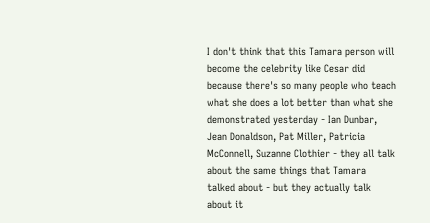I don't think that this Tamara person will become the celebrity like Cesar did because there's so many people who teach what she does a lot better than what she demonstrated yesterday - Ian Dunbar, Jean Donaldson, Pat Miller, Patricia McConnell, Suzanne Clothier - they all talk about the same things that Tamara talked about - but they actually talk about it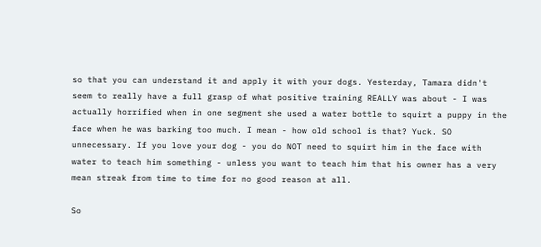so that you can understand it and apply it with your dogs. Yesterday, Tamara didn't seem to really have a full grasp of what positive training REALLY was about - I was actually horrified when in one segment she used a water bottle to squirt a puppy in the face when he was barking too much. I mean - how old school is that? Yuck. SO unnecessary. If you love your dog - you do NOT need to squirt him in the face with water to teach him something - unless you want to teach him that his owner has a very mean streak from time to time for no good reason at all.

So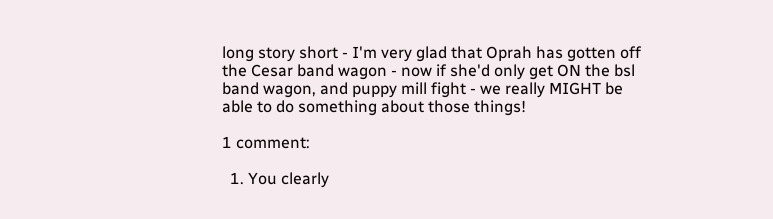long story short - I'm very glad that Oprah has gotten off the Cesar band wagon - now if she'd only get ON the bsl band wagon, and puppy mill fight - we really MIGHT be able to do something about those things!

1 comment:

  1. You clearly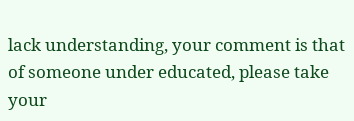lack understanding, your comment is that of someone under educated, please take your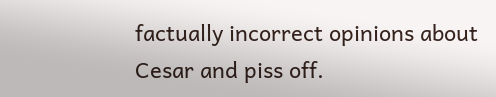factually incorrect opinions about Cesar and piss off.